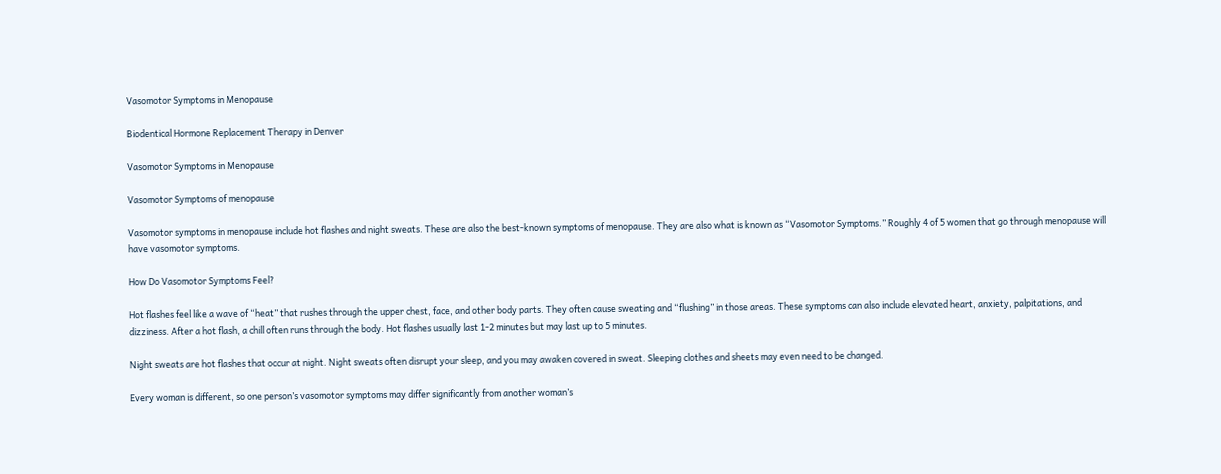Vasomotor Symptoms in Menopause

Biodentical Hormone Replacement Therapy in Denver

Vasomotor Symptoms in Menopause

Vasomotor Symptoms of menopause

Vasomotor symptoms in menopause include hot flashes and night sweats. These are also the best-known symptoms of menopause. They are also what is known as “Vasomotor Symptoms.” Roughly 4 of 5 women that go through menopause will have vasomotor symptoms.

How Do Vasomotor Symptoms Feel?

Hot flashes feel like a wave of “heat” that rushes through the upper chest, face, and other body parts. They often cause sweating and “flushing” in those areas. These symptoms can also include elevated heart, anxiety, palpitations, and dizziness. After a hot flash, a chill often runs through the body. Hot flashes usually last 1-2 minutes but may last up to 5 minutes.

Night sweats are hot flashes that occur at night. Night sweats often disrupt your sleep, and you may awaken covered in sweat. Sleeping clothes and sheets may even need to be changed.

Every woman is different, so one person’s vasomotor symptoms may differ significantly from another woman’s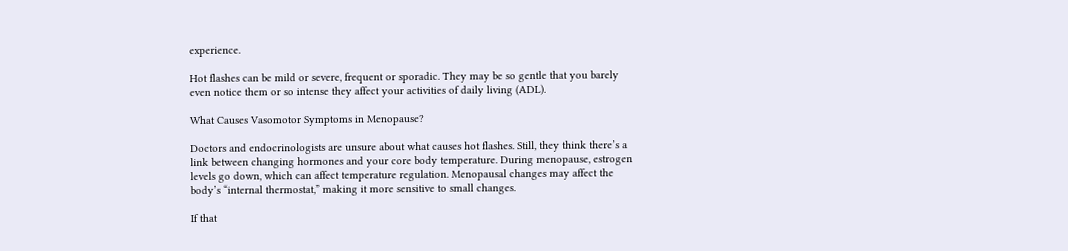experience.

Hot flashes can be mild or severe, frequent or sporadic. They may be so gentle that you barely even notice them or so intense they affect your activities of daily living (ADL).

What Causes Vasomotor Symptoms in Menopause?

Doctors and endocrinologists are unsure about what causes hot flashes. Still, they think there’s a link between changing hormones and your core body temperature. During menopause, estrogen levels go down, which can affect temperature regulation. Menopausal changes may affect the body’s “internal thermostat,” making it more sensitive to small changes.

If that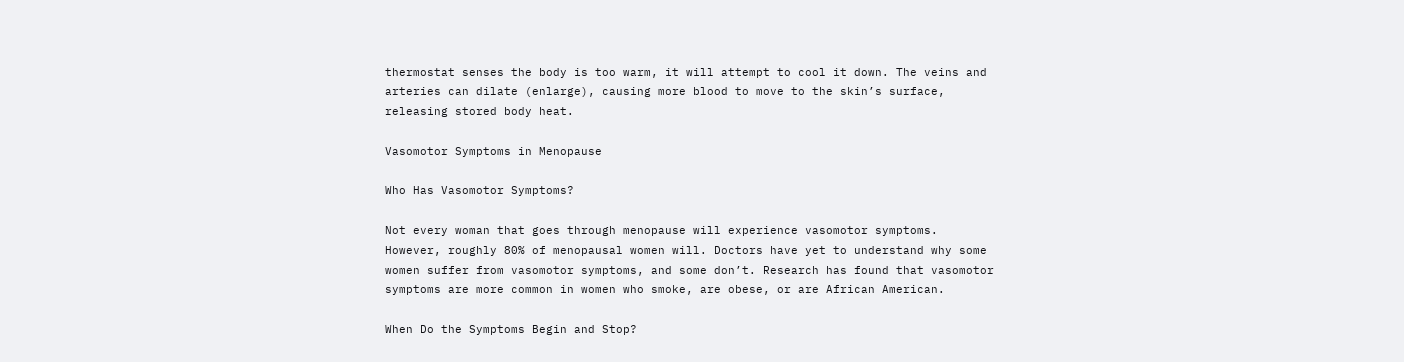thermostat senses the body is too warm, it will attempt to cool it down. The veins and arteries can dilate (enlarge), causing more blood to move to the skin’s surface, releasing stored body heat.

Vasomotor Symptoms in Menopause

Who Has Vasomotor Symptoms?

Not every woman that goes through menopause will experience vasomotor symptoms. However, roughly 80% of menopausal women will. Doctors have yet to understand why some women suffer from vasomotor symptoms, and some don’t. Research has found that vasomotor symptoms are more common in women who smoke, are obese, or are African American.

When Do the Symptoms Begin and Stop?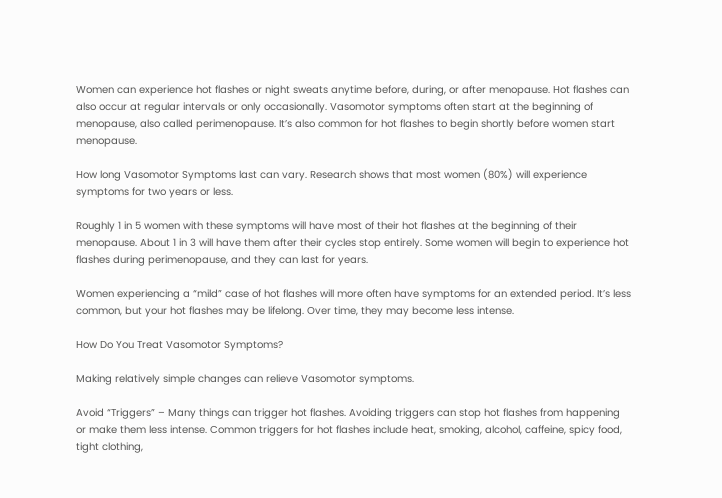Women can experience hot flashes or night sweats anytime before, during, or after menopause. Hot flashes can also occur at regular intervals or only occasionally. Vasomotor symptoms often start at the beginning of menopause, also called perimenopause. It’s also common for hot flashes to begin shortly before women start menopause.

How long Vasomotor Symptoms last can vary. Research shows that most women (80%) will experience symptoms for two years or less.

Roughly 1 in 5 women with these symptoms will have most of their hot flashes at the beginning of their menopause. About 1 in 3 will have them after their cycles stop entirely. Some women will begin to experience hot flashes during perimenopause, and they can last for years.

Women experiencing a “mild” case of hot flashes will more often have symptoms for an extended period. It’s less common, but your hot flashes may be lifelong. Over time, they may become less intense.

How Do You Treat Vasomotor Symptoms?

Making relatively simple changes can relieve Vasomotor symptoms.

Avoid “Triggers” – Many things can trigger hot flashes. Avoiding triggers can stop hot flashes from happening or make them less intense. Common triggers for hot flashes include heat, smoking, alcohol, caffeine, spicy food, tight clothing,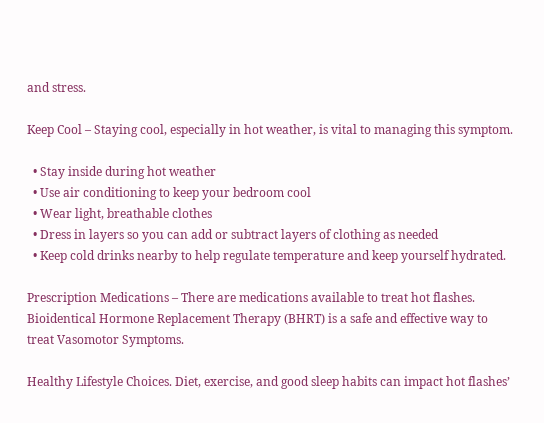and stress.

Keep Cool – Staying cool, especially in hot weather, is vital to managing this symptom.

  • Stay inside during hot weather
  • Use air conditioning to keep your bedroom cool
  • Wear light, breathable clothes
  • Dress in layers so you can add or subtract layers of clothing as needed
  • Keep cold drinks nearby to help regulate temperature and keep yourself hydrated.

Prescription Medications – There are medications available to treat hot flashes. Bioidentical Hormone Replacement Therapy (BHRT) is a safe and effective way to treat Vasomotor Symptoms.

Healthy Lifestyle Choices. Diet, exercise, and good sleep habits can impact hot flashes’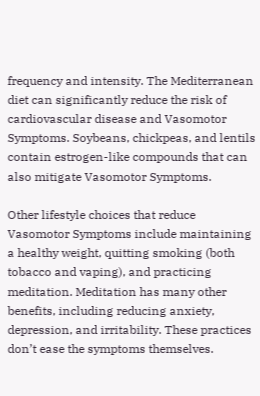frequency and intensity. The Mediterranean diet can significantly reduce the risk of cardiovascular disease and Vasomotor Symptoms. Soybeans, chickpeas, and lentils contain estrogen-like compounds that can also mitigate Vasomotor Symptoms.

Other lifestyle choices that reduce Vasomotor Symptoms include maintaining a healthy weight, quitting smoking (both tobacco and vaping), and practicing meditation. Meditation has many other benefits, including reducing anxiety, depression, and irritability. These practices don’t ease the symptoms themselves.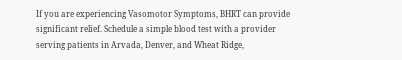If you are experiencing Vasomotor Symptoms, BHRT can provide significant relief. Schedule a simple blood test with a provider serving patients in Arvada, Denver, and Wheat Ridge,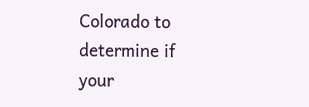Colorado to determine if your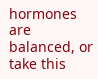hormones are balanced, or take this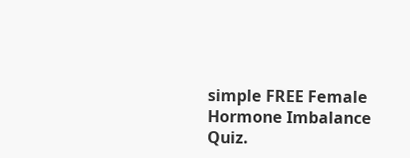simple FREE Female Hormone Imbalance Quiz.